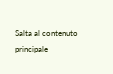Salta al contenuto principale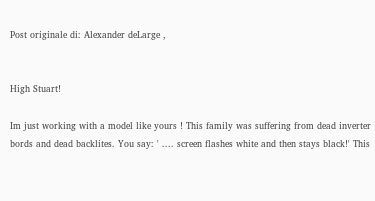Post originale di: Alexander deLarge ,


High Stuart!

Im just working with a model like yours ! This family was suffering from dead inverter bords and dead backlites. You say: ' .... screen flashes white and then stays black!' This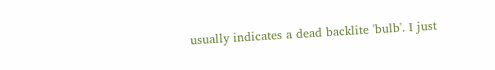usually indicates a dead backlite 'bulb'. I just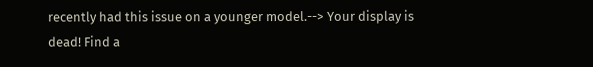recently had this issue on a younger model.--> Your display is dead! Find a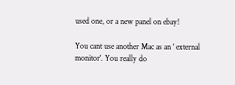used one, or a new panel on ebay!

You cant use another Mac as an ' external monitor'. You really do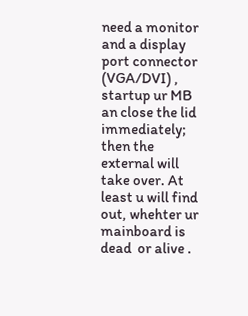need a monitor and a display port connector (VGA/DVI) , startup ur MB an close the lid immediately; then the external will take over. At least u will find out, whehter ur mainboard is dead  or alive .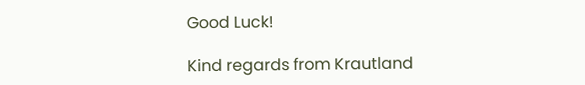Good Luck!

Kind regards from Krautland